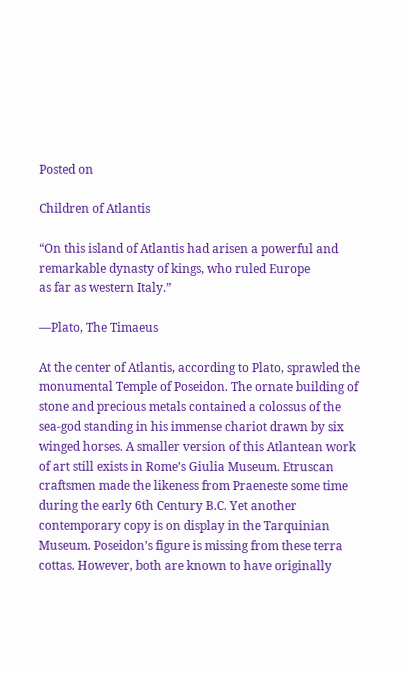Posted on

Children of Atlantis

“On this island of Atlantis had arisen a powerful and remarkable dynasty of kings, who ruled Europe
as far as western Italy.”

—Plato, The Timaeus

At the center of Atlantis, according to Plato, sprawled the monumental Temple of Poseidon. The ornate building of stone and precious metals contained a colossus of the sea-god standing in his immense chariot drawn by six winged horses. A smaller version of this Atlantean work of art still exists in Rome’s Giulia Museum. Etruscan craftsmen made the likeness from Praeneste some time during the early 6th Century B.C. Yet another contemporary copy is on display in the Tarquinian Museum. Poseidon’s figure is missing from these terra cottas. However, both are known to have originally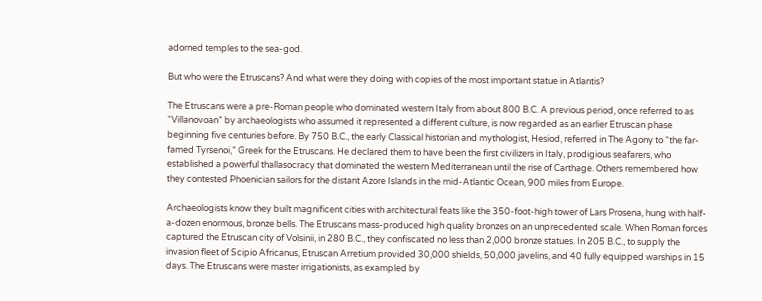adorned temples to the sea-god.

But who were the Etruscans? And what were they doing with copies of the most important statue in Atlantis?

The Etruscans were a pre-Roman people who dominated western Italy from about 800 B.C. A previous period, once referred to as “Villanovoan” by archaeologists who assumed it represented a different culture, is now regarded as an earlier Etruscan phase beginning five centuries before. By 750 B.C., the early Classical historian and mythologist, Hesiod, referred in The Agony to “the far-famed Tyrsenoi,” Greek for the Etruscans. He declared them to have been the first civilizers in Italy, prodigious seafarers, who established a powerful thallasocracy that dominated the western Mediterranean until the rise of Carthage. Others remembered how they contested Phoenician sailors for the distant Azore Islands in the mid-Atlantic Ocean, 900 miles from Europe.

Archaeologists know they built magnificent cities with architectural feats like the 350-foot-high tower of Lars Prosena, hung with half-a-dozen enormous, bronze bells. The Etruscans mass-produced high quality bronzes on an unprecedented scale. When Roman forces captured the Etruscan city of Volsinii, in 280 B.C., they confiscated no less than 2,000 bronze statues. In 205 B.C., to supply the invasion fleet of Scipio Africanus, Etruscan Arretium provided 30,000 shields, 50,000 javelins, and 40 fully equipped warships in 15 days. The Etruscans were master irrigationists, as exampled by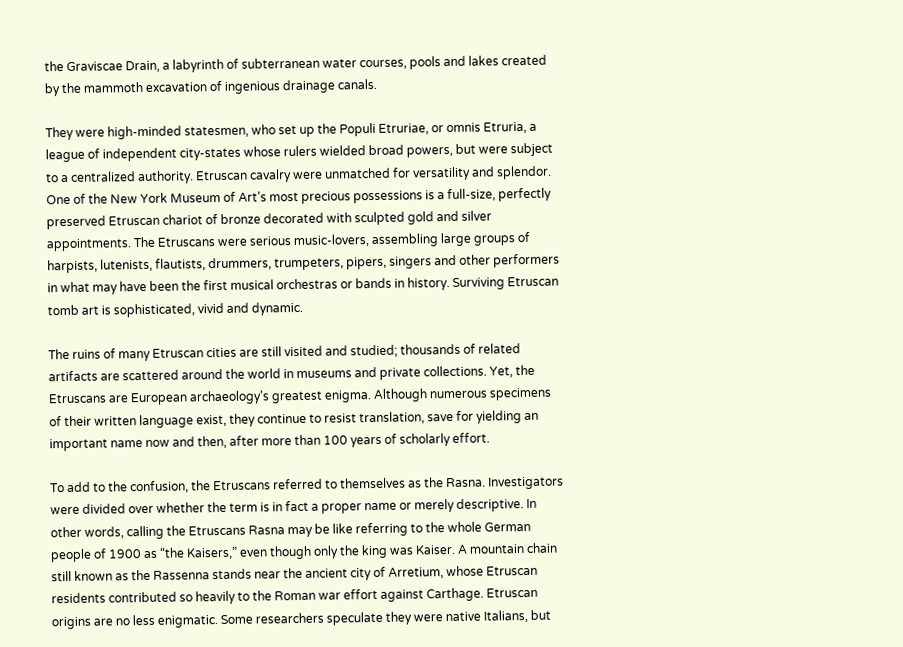the Graviscae Drain, a labyrinth of subterranean water courses, pools and lakes created by the mammoth excavation of ingenious drainage canals.

They were high-minded statesmen, who set up the Populi Etruriae, or omnis Etruria, a league of independent city-states whose rulers wielded broad powers, but were subject to a centralized authority. Etruscan cavalry were unmatched for versatility and splendor. One of the New York Museum of Art’s most precious possessions is a full-size, perfectly preserved Etruscan chariot of bronze decorated with sculpted gold and silver appointments. The Etruscans were serious music-lovers, assembling large groups of harpists, lutenists, flautists, drummers, trumpeters, pipers, singers and other performers in what may have been the first musical orchestras or bands in history. Surviving Etruscan tomb art is sophisticated, vivid and dynamic.

The ruins of many Etruscan cities are still visited and studied; thousands of related artifacts are scattered around the world in museums and private collections. Yet, the Etruscans are European archaeology’s greatest enigma. Although numerous specimens of their written language exist, they continue to resist translation, save for yielding an important name now and then, after more than 100 years of scholarly effort.

To add to the confusion, the Etruscans referred to themselves as the Rasna. Investigators were divided over whether the term is in fact a proper name or merely descriptive. In other words, calling the Etruscans Rasna may be like referring to the whole German people of 1900 as “the Kaisers,” even though only the king was Kaiser. A mountain chain still known as the Rassenna stands near the ancient city of Arretium, whose Etruscan residents contributed so heavily to the Roman war effort against Carthage. Etruscan origins are no less enigmatic. Some researchers speculate they were native Italians, but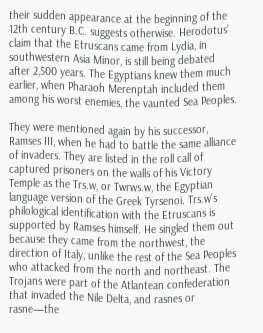their sudden appearance at the beginning of the 12th century B.C. suggests otherwise. Herodotus’ claim that the Etruscans came from Lydia, in southwestern Asia Minor, is still being debated after 2,500 years. The Egyptians knew them much earlier, when Pharaoh Merenptah included them among his worst enemies, the vaunted Sea Peoples.

They were mentioned again by his successor, Ramses III, when he had to battle the same alliance of invaders. They are listed in the roll call of captured prisoners on the walls of his Victory Temple as the Trs.w, or Twrws.w, the Egyptian language version of the Greek Tyrsenoi. Trs.w’s philological identification with the Etruscans is supported by Ramses himself. He singled them out because they came from the northwest, the direction of Italy, unlike the rest of the Sea Peoples who attacked from the north and northeast. The Trojans were part of the Atlantean confederation that invaded the Nile Delta, and rasnes or rasne—the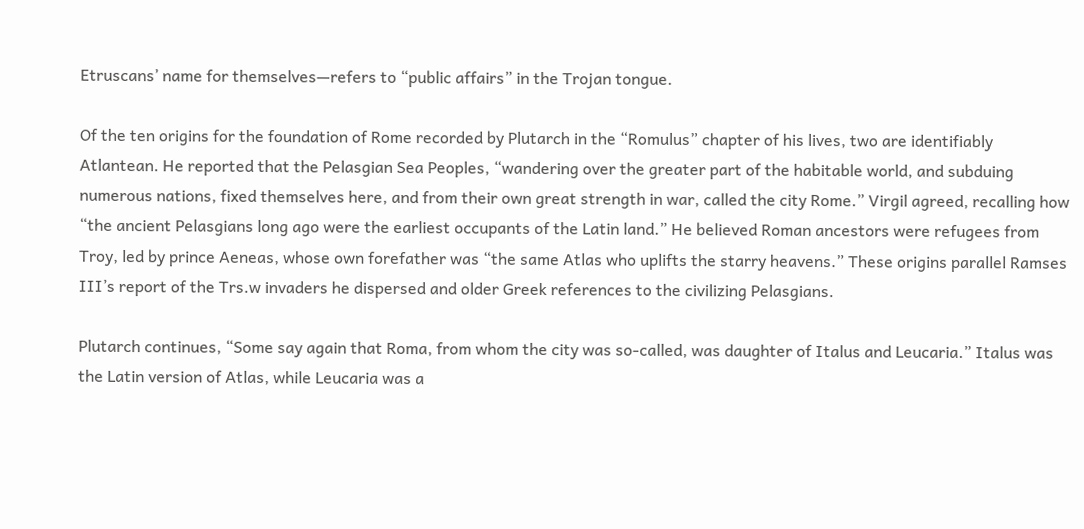Etruscans’ name for themselves—refers to “public affairs” in the Trojan tongue.

Of the ten origins for the foundation of Rome recorded by Plutarch in the “Romulus” chapter of his lives, two are identifiably Atlantean. He reported that the Pelasgian Sea Peoples, “wandering over the greater part of the habitable world, and subduing numerous nations, fixed themselves here, and from their own great strength in war, called the city Rome.” Virgil agreed, recalling how “the ancient Pelasgians long ago were the earliest occupants of the Latin land.” He believed Roman ancestors were refugees from Troy, led by prince Aeneas, whose own forefather was “the same Atlas who uplifts the starry heavens.” These origins parallel Ramses III’s report of the Trs.w invaders he dispersed and older Greek references to the civilizing Pelasgians.

Plutarch continues, “Some say again that Roma, from whom the city was so-called, was daughter of Italus and Leucaria.” Italus was the Latin version of Atlas, while Leucaria was a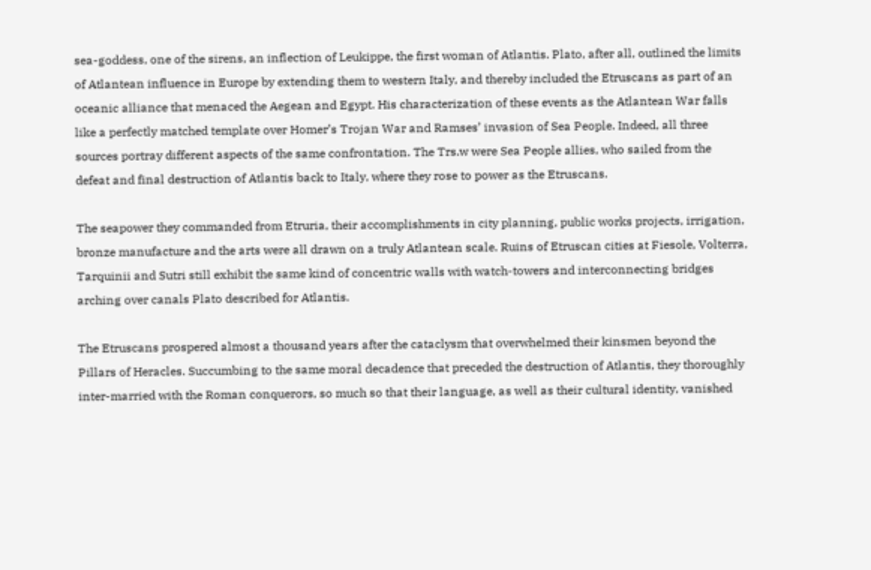sea-goddess, one of the sirens, an inflection of Leukippe, the first woman of Atlantis. Plato, after all, outlined the limits of Atlantean influence in Europe by extending them to western Italy, and thereby included the Etruscans as part of an oceanic alliance that menaced the Aegean and Egypt. His characterization of these events as the Atlantean War falls like a perfectly matched template over Homer’s Trojan War and Ramses’ invasion of Sea People. Indeed, all three sources portray different aspects of the same confrontation. The Trs.w were Sea People allies, who sailed from the defeat and final destruction of Atlantis back to Italy, where they rose to power as the Etruscans.

The seapower they commanded from Etruria, their accomplishments in city planning, public works projects, irrigation, bronze manufacture and the arts were all drawn on a truly Atlantean scale. Ruins of Etruscan cities at Fiesole, Volterra, Tarquinii and Sutri still exhibit the same kind of concentric walls with watch-towers and interconnecting bridges arching over canals Plato described for Atlantis.

The Etruscans prospered almost a thousand years after the cataclysm that overwhelmed their kinsmen beyond the Pillars of Heracles. Succumbing to the same moral decadence that preceded the destruction of Atlantis, they thoroughly inter-married with the Roman conquerors, so much so that their language, as well as their cultural identity, vanished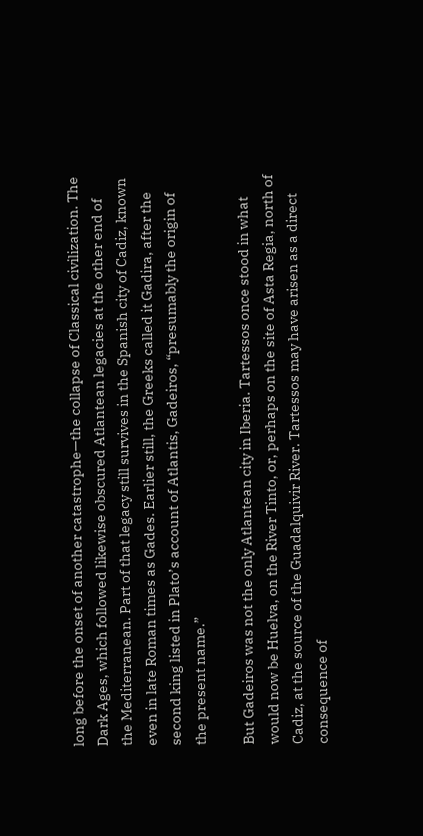long before the onset of another catastrophe—the collapse of Classical civilization. The Dark Ages, which followed likewise obscured Atlantean legacies at the other end of the Mediterranean. Part of that legacy still survives in the Spanish city of Cadiz, known even in late Roman times as Gades. Earlier still, the Greeks called it Gadira, after the second king listed in Plato’s account of Atlantis, Gadeiros, “presumably the origin of the present name.”

But Gadeiros was not the only Atlantean city in Iberia. Tartessos once stood in what would now be Huelva, on the River Tinto, or, perhaps on the site of Asta Regia, north of Cadiz, at the source of the Guadalquivir River. Tartessos may have arisen as a direct consequence of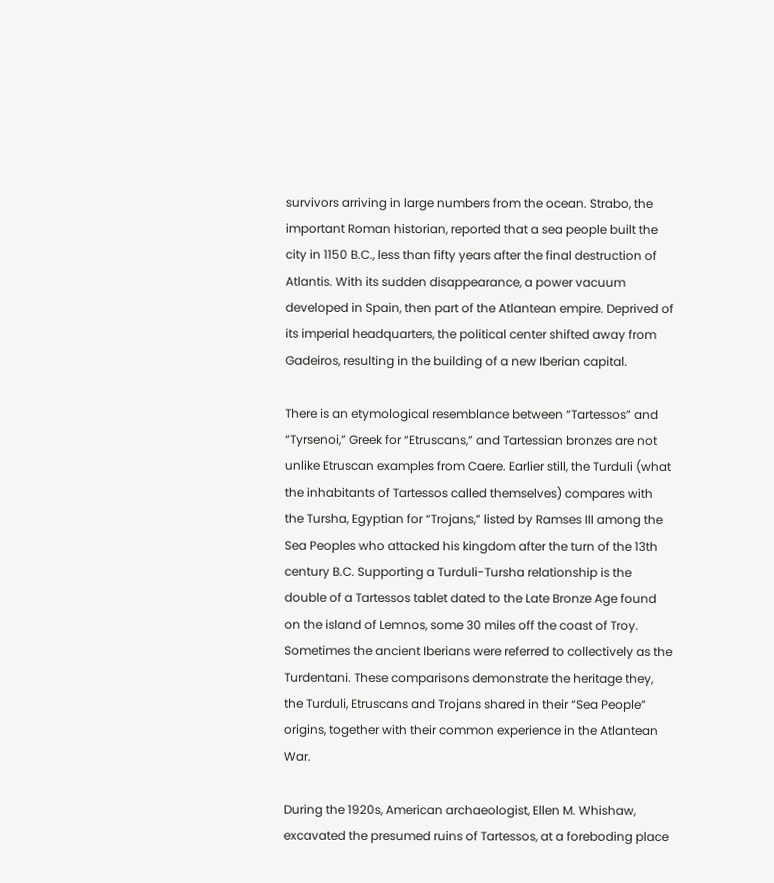survivors arriving in large numbers from the ocean. Strabo, the important Roman historian, reported that a sea people built the city in 1150 B.C., less than fifty years after the final destruction of Atlantis. With its sudden disappearance, a power vacuum developed in Spain, then part of the Atlantean empire. Deprived of its imperial headquarters, the political center shifted away from Gadeiros, resulting in the building of a new Iberian capital.

There is an etymological resemblance between “Tartessos” and “Tyrsenoi,” Greek for “Etruscans,” and Tartessian bronzes are not unlike Etruscan examples from Caere. Earlier still, the Turduli (what the inhabitants of Tartessos called themselves) compares with the Tursha, Egyptian for “Trojans,” listed by Ramses III among the Sea Peoples who attacked his kingdom after the turn of the 13th century B.C. Supporting a Turduli-Tursha relationship is the double of a Tartessos tablet dated to the Late Bronze Age found on the island of Lemnos, some 30 miles off the coast of Troy. Sometimes the ancient Iberians were referred to collectively as the Turdentani. These comparisons demonstrate the heritage they, the Turduli, Etruscans and Trojans shared in their “Sea People” origins, together with their common experience in the Atlantean War.

During the 1920s, American archaeologist, Ellen M. Whishaw, excavated the presumed ruins of Tartessos, at a foreboding place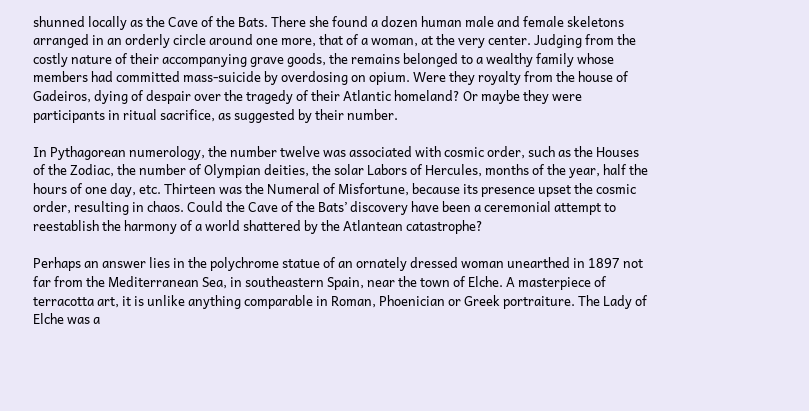shunned locally as the Cave of the Bats. There she found a dozen human male and female skeletons arranged in an orderly circle around one more, that of a woman, at the very center. Judging from the costly nature of their accompanying grave goods, the remains belonged to a wealthy family whose members had committed mass-suicide by overdosing on opium. Were they royalty from the house of Gadeiros, dying of despair over the tragedy of their Atlantic homeland? Or maybe they were participants in ritual sacrifice, as suggested by their number.

In Pythagorean numerology, the number twelve was associated with cosmic order, such as the Houses of the Zodiac, the number of Olympian deities, the solar Labors of Hercules, months of the year, half the hours of one day, etc. Thirteen was the Numeral of Misfortune, because its presence upset the cosmic order, resulting in chaos. Could the Cave of the Bats’ discovery have been a ceremonial attempt to reestablish the harmony of a world shattered by the Atlantean catastrophe?

Perhaps an answer lies in the polychrome statue of an ornately dressed woman unearthed in 1897 not far from the Mediterranean Sea, in southeastern Spain, near the town of Elche. A masterpiece of terracotta art, it is unlike anything comparable in Roman, Phoenician or Greek portraiture. The Lady of Elche was a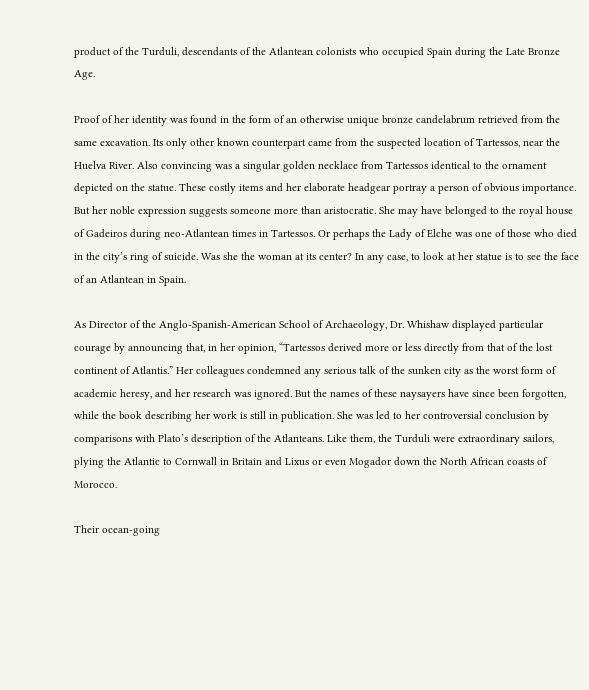product of the Turduli, descendants of the Atlantean colonists who occupied Spain during the Late Bronze Age.

Proof of her identity was found in the form of an otherwise unique bronze candelabrum retrieved from the same excavation. Its only other known counterpart came from the suspected location of Tartessos, near the Huelva River. Also convincing was a singular golden necklace from Tartessos identical to the ornament depicted on the statue. These costly items and her elaborate headgear portray a person of obvious importance. But her noble expression suggests someone more than aristocratic. She may have belonged to the royal house of Gadeiros during neo-Atlantean times in Tartessos. Or perhaps the Lady of Elche was one of those who died in the city’s ring of suicide. Was she the woman at its center? In any case, to look at her statue is to see the face of an Atlantean in Spain.

As Director of the Anglo-Spanish-American School of Archaeology, Dr. Whishaw displayed particular courage by announcing that, in her opinion, “Tartessos derived more or less directly from that of the lost continent of Atlantis.” Her colleagues condemned any serious talk of the sunken city as the worst form of academic heresy, and her research was ignored. But the names of these naysayers have since been forgotten, while the book describing her work is still in publication. She was led to her controversial conclusion by comparisons with Plato’s description of the Atlanteans. Like them, the Turduli were extraordinary sailors, plying the Atlantic to Cornwall in Britain and Lixus or even Mogador down the North African coasts of Morocco.

Their ocean-going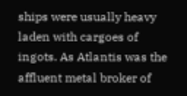ships were usually heavy laden with cargoes of ingots. As Atlantis was the affluent metal broker of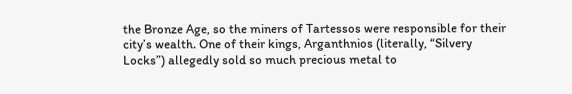the Bronze Age, so the miners of Tartessos were responsible for their city’s wealth. One of their kings, Arganthnios (literally, “Silvery Locks”) allegedly sold so much precious metal to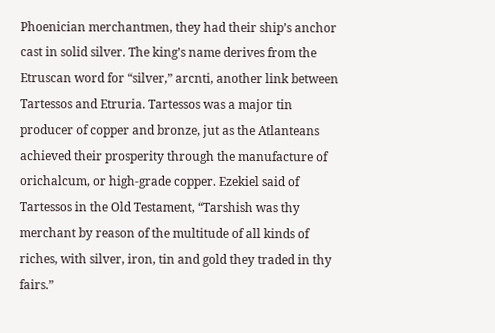Phoenician merchantmen, they had their ship’s anchor cast in solid silver. The king’s name derives from the Etruscan word for “silver,” arcnti, another link between Tartessos and Etruria. Tartessos was a major tin producer of copper and bronze, jut as the Atlanteans achieved their prosperity through the manufacture of orichalcum, or high-grade copper. Ezekiel said of Tartessos in the Old Testament, “Tarshish was thy merchant by reason of the multitude of all kinds of riches, with silver, iron, tin and gold they traded in thy fairs.”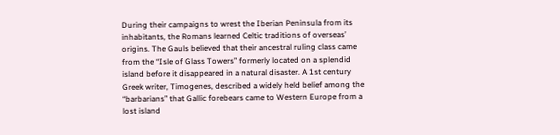During their campaigns to wrest the Iberian Peninsula from its inhabitants, the Romans learned Celtic traditions of overseas’ origins. The Gauls believed that their ancestral ruling class came from the “Isle of Glass Towers” formerly located on a splendid island before it disappeared in a natural disaster. A 1st century Greek writer, Timogenes, described a widely held belief among the “barbarians” that Gallic forebears came to Western Europe from a lost island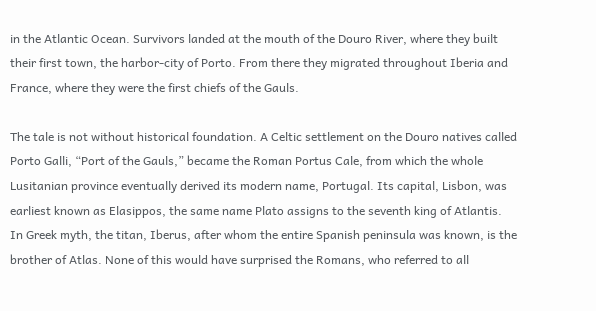in the Atlantic Ocean. Survivors landed at the mouth of the Douro River, where they built their first town, the harbor-city of Porto. From there they migrated throughout Iberia and France, where they were the first chiefs of the Gauls.

The tale is not without historical foundation. A Celtic settlement on the Douro natives called Porto Galli, “Port of the Gauls,” became the Roman Portus Cale, from which the whole Lusitanian province eventually derived its modern name, Portugal. Its capital, Lisbon, was earliest known as Elasippos, the same name Plato assigns to the seventh king of Atlantis. In Greek myth, the titan, Iberus, after whom the entire Spanish peninsula was known, is the brother of Atlas. None of this would have surprised the Romans, who referred to all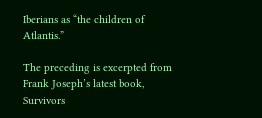Iberians as “the children of Atlantis.”

The preceding is excerpted from Frank Joseph’s latest book, Survivors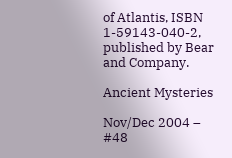of Atlantis, ISBN 1-59143-040-2, published by Bear and Company.

Ancient Mysteries

Nov/Dec 2004 – #48